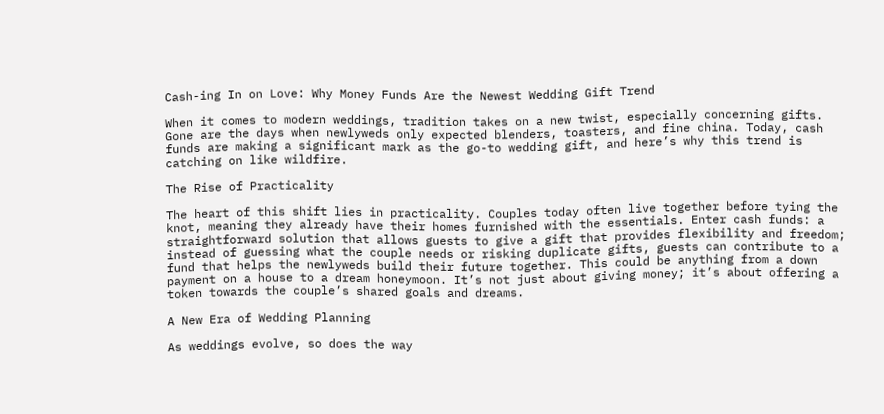Cash-ing In on Love: Why Money Funds Are the Newest Wedding Gift Trend

When it comes to modern weddings, tradition takes on a new twist, especially concerning gifts. Gone are the days when newlyweds only expected blenders, toasters, and fine china. Today, cash funds are making a significant mark as the go-to wedding gift, and here’s why this trend is catching on like wildfire.

The Rise of Practicality

The heart of this shift lies in practicality. Couples today often live together before tying the knot, meaning they already have their homes furnished with the essentials. Enter cash funds: a straightforward solution that allows guests to give a gift that provides flexibility and freedom; instead of guessing what the couple needs or risking duplicate gifts, guests can contribute to a fund that helps the newlyweds build their future together. This could be anything from a down payment on a house to a dream honeymoon. It’s not just about giving money; it’s about offering a token towards the couple’s shared goals and dreams.

A New Era of Wedding Planning

As weddings evolve, so does the way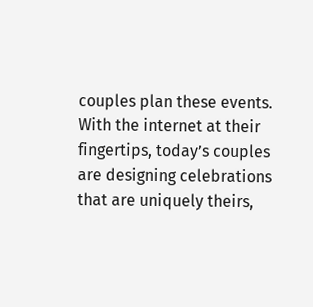couples plan these events. With the internet at their fingertips, today’s couples are designing celebrations that are uniquely theirs,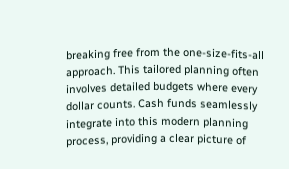breaking free from the one-size-fits-all approach. This tailored planning often involves detailed budgets where every dollar counts. Cash funds seamlessly integrate into this modern planning process, providing a clear picture of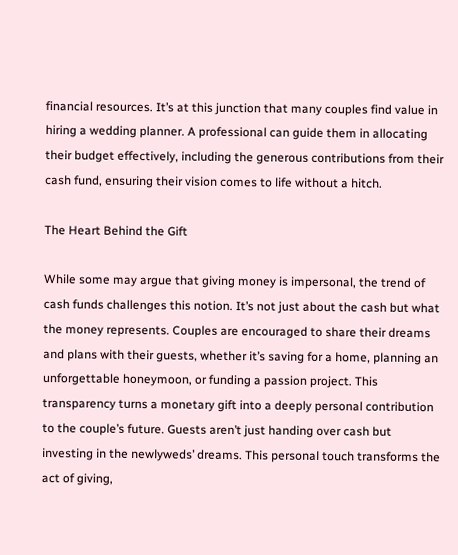financial resources. It’s at this junction that many couples find value in hiring a wedding planner. A professional can guide them in allocating their budget effectively, including the generous contributions from their cash fund, ensuring their vision comes to life without a hitch.

The Heart Behind the Gift

While some may argue that giving money is impersonal, the trend of cash funds challenges this notion. It’s not just about the cash but what the money represents. Couples are encouraged to share their dreams and plans with their guests, whether it’s saving for a home, planning an unforgettable honeymoon, or funding a passion project. This transparency turns a monetary gift into a deeply personal contribution to the couple’s future. Guests aren’t just handing over cash but investing in the newlyweds’ dreams. This personal touch transforms the act of giving,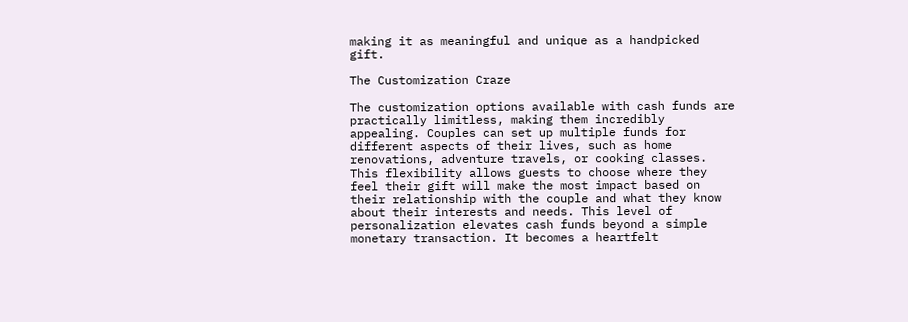making it as meaningful and unique as a handpicked gift.

The Customization Craze

The customization options available with cash funds are practically limitless, making them incredibly appealing. Couples can set up multiple funds for different aspects of their lives, such as home renovations, adventure travels, or cooking classes. This flexibility allows guests to choose where they feel their gift will make the most impact based on their relationship with the couple and what they know about their interests and needs. This level of personalization elevates cash funds beyond a simple monetary transaction. It becomes a heartfelt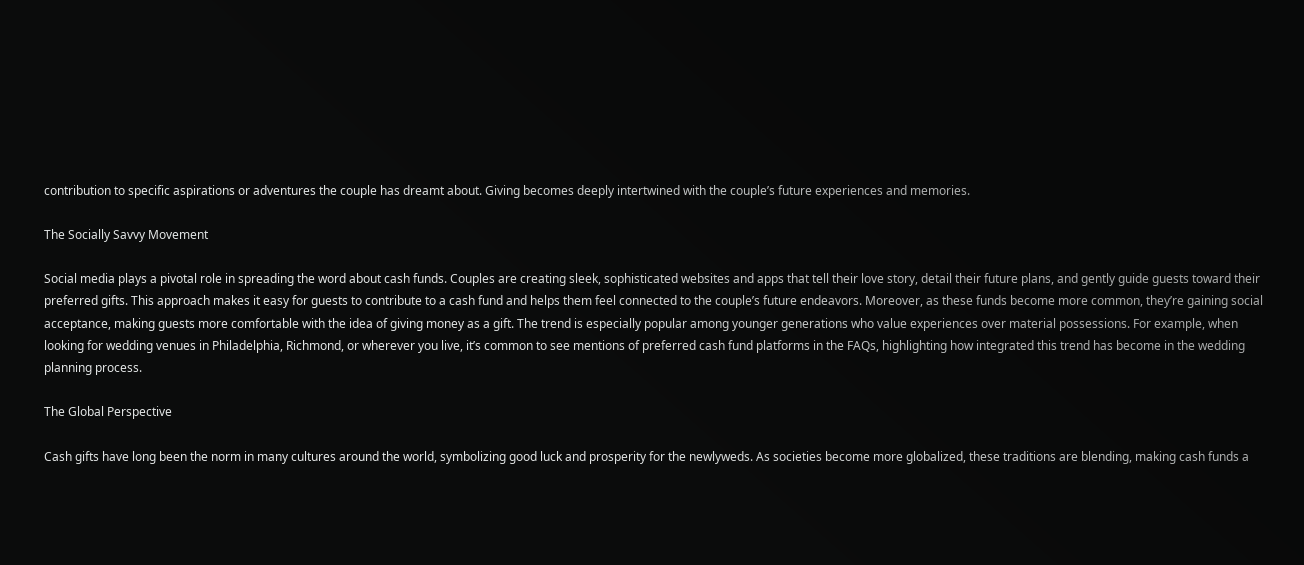contribution to specific aspirations or adventures the couple has dreamt about. Giving becomes deeply intertwined with the couple’s future experiences and memories.

The Socially Savvy Movement

Social media plays a pivotal role in spreading the word about cash funds. Couples are creating sleek, sophisticated websites and apps that tell their love story, detail their future plans, and gently guide guests toward their preferred gifts. This approach makes it easy for guests to contribute to a cash fund and helps them feel connected to the couple’s future endeavors. Moreover, as these funds become more common, they’re gaining social acceptance, making guests more comfortable with the idea of giving money as a gift. The trend is especially popular among younger generations who value experiences over material possessions. For example, when looking for wedding venues in Philadelphia, Richmond, or wherever you live, it’s common to see mentions of preferred cash fund platforms in the FAQs, highlighting how integrated this trend has become in the wedding planning process.

The Global Perspective

Cash gifts have long been the norm in many cultures around the world, symbolizing good luck and prosperity for the newlyweds. As societies become more globalized, these traditions are blending, making cash funds a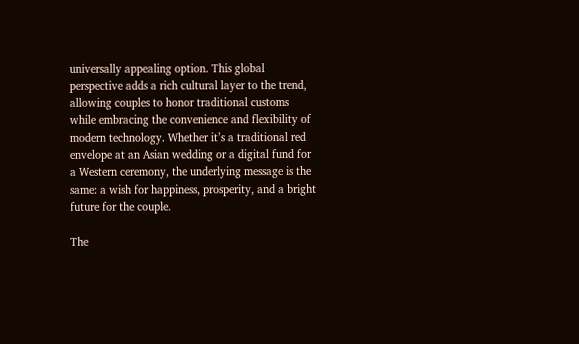universally appealing option. This global perspective adds a rich cultural layer to the trend, allowing couples to honor traditional customs while embracing the convenience and flexibility of modern technology. Whether it’s a traditional red envelope at an Asian wedding or a digital fund for a Western ceremony, the underlying message is the same: a wish for happiness, prosperity, and a bright future for the couple.

The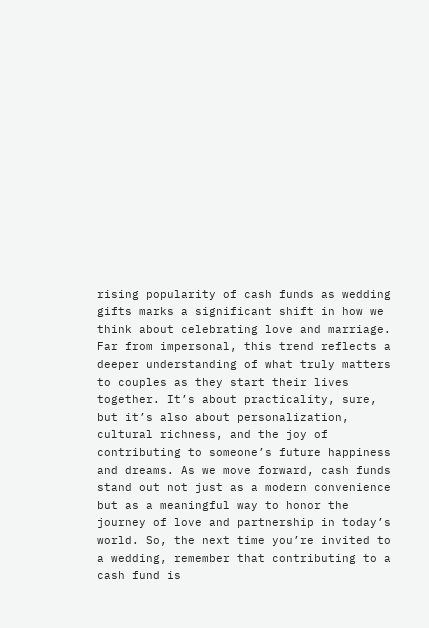rising popularity of cash funds as wedding gifts marks a significant shift in how we think about celebrating love and marriage. Far from impersonal, this trend reflects a deeper understanding of what truly matters to couples as they start their lives together. It’s about practicality, sure, but it’s also about personalization, cultural richness, and the joy of contributing to someone’s future happiness and dreams. As we move forward, cash funds stand out not just as a modern convenience but as a meaningful way to honor the journey of love and partnership in today’s world. So, the next time you’re invited to a wedding, remember that contributing to a cash fund is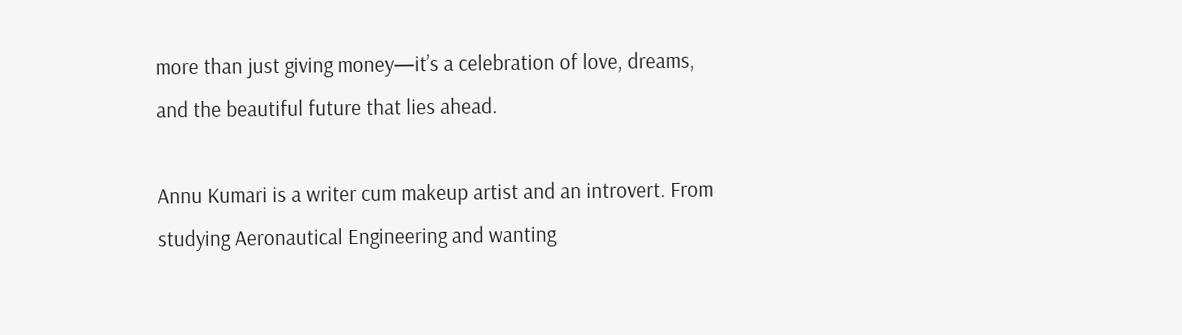more than just giving money—it’s a celebration of love, dreams, and the beautiful future that lies ahead.

Annu Kumari is a writer cum makeup artist and an introvert. From studying Aeronautical Engineering and wanting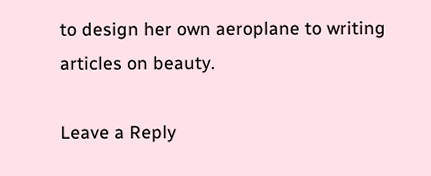to design her own aeroplane to writing articles on beauty.

Leave a Reply